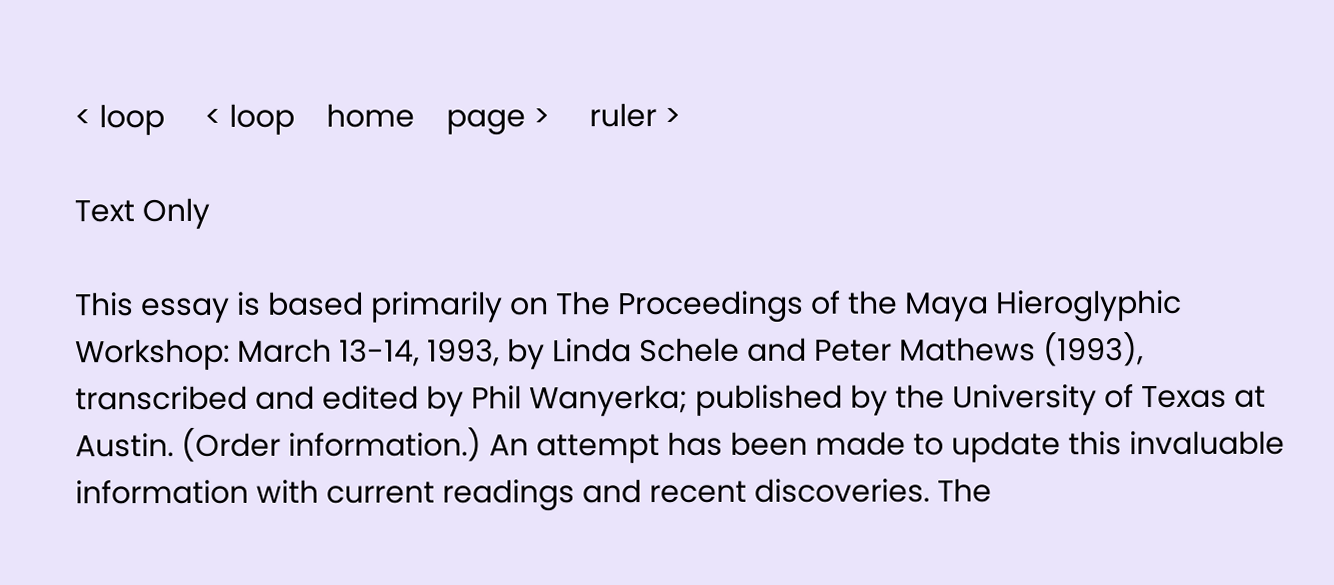< loop     < loop    home    page >     ruler >

Text Only

This essay is based primarily on The Proceedings of the Maya Hieroglyphic Workshop: March 13-14, 1993, by Linda Schele and Peter Mathews (1993), transcribed and edited by Phil Wanyerka; published by the University of Texas at Austin. (Order information.) An attempt has been made to update this invaluable information with current readings and recent discoveries. The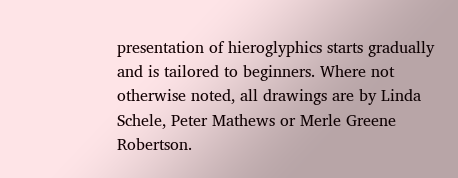presentation of hieroglyphics starts gradually and is tailored to beginners. Where not otherwise noted, all drawings are by Linda Schele, Peter Mathews or Merle Greene Robertson.